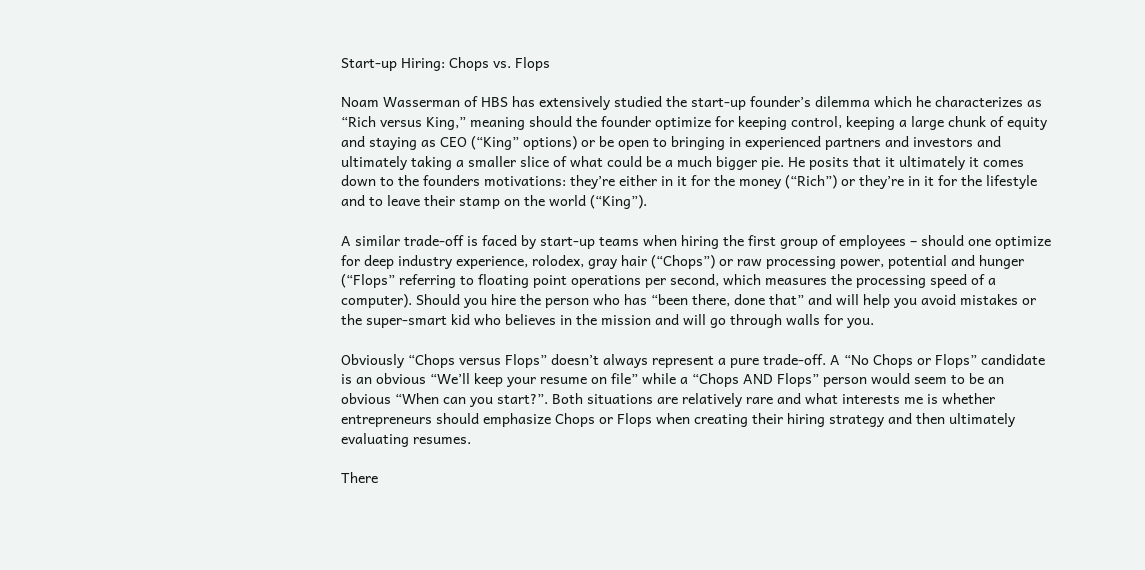Start-up Hiring: Chops vs. Flops

Noam Wasserman of HBS has extensively studied the start-up founder’s dilemma which he characterizes as “Rich versus King,” meaning should the founder optimize for keeping control, keeping a large chunk of equity and staying as CEO (“King” options) or be open to bringing in experienced partners and investors and ultimately taking a smaller slice of what could be a much bigger pie. He posits that it ultimately it comes down to the founders motivations: they’re either in it for the money (“Rich”) or they’re in it for the lifestyle and to leave their stamp on the world (“King”).

A similar trade-off is faced by start-up teams when hiring the first group of employees – should one optimize for deep industry experience, rolodex, gray hair (“Chops”) or raw processing power, potential and hunger (“Flops” referring to floating point operations per second, which measures the processing speed of a computer). Should you hire the person who has “been there, done that” and will help you avoid mistakes or the super-smart kid who believes in the mission and will go through walls for you.

Obviously “Chops versus Flops” doesn’t always represent a pure trade-off. A “No Chops or Flops” candidate is an obvious “We’ll keep your resume on file” while a “Chops AND Flops” person would seem to be an obvious “When can you start?”. Both situations are relatively rare and what interests me is whether entrepreneurs should emphasize Chops or Flops when creating their hiring strategy and then ultimately evaluating resumes.

There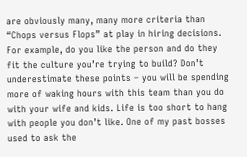are obviously many, many more criteria than “Chops versus Flops” at play in hiring decisions. For example, do you like the person and do they fit the culture you’re trying to build? Don’t underestimate these points – you will be spending more of waking hours with this team than you do with your wife and kids. Life is too short to hang with people you don’t like. One of my past bosses used to ask the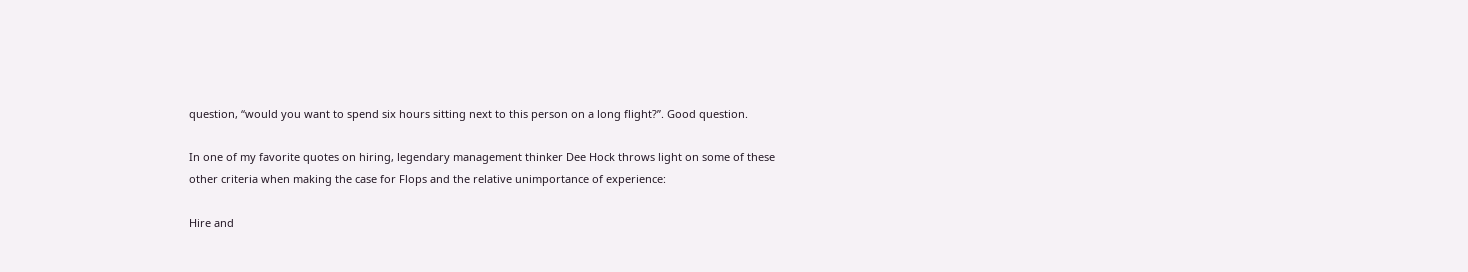question, “would you want to spend six hours sitting next to this person on a long flight?”. Good question.

In one of my favorite quotes on hiring, legendary management thinker Dee Hock throws light on some of these other criteria when making the case for Flops and the relative unimportance of experience:

Hire and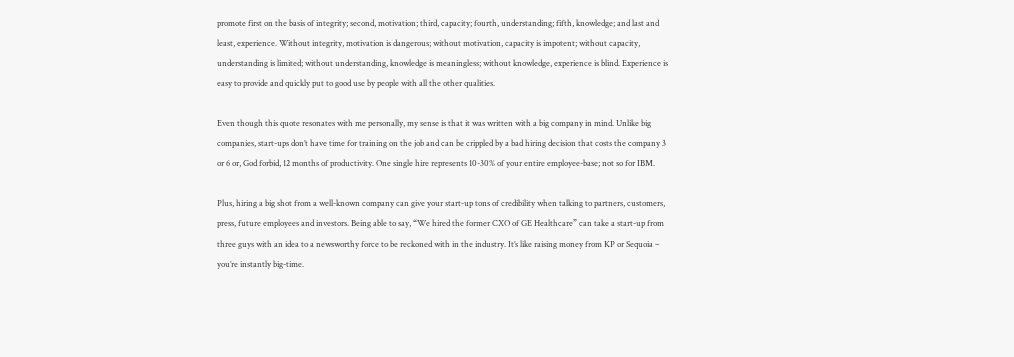promote first on the basis of integrity; second, motivation; third, capacity; fourth, understanding; fifth, knowledge; and last and least, experience. Without integrity, motivation is dangerous; without motivation, capacity is impotent; without capacity, understanding is limited; without understanding, knowledge is meaningless; without knowledge, experience is blind. Experience is easy to provide and quickly put to good use by people with all the other qualities.

Even though this quote resonates with me personally, my sense is that it was written with a big company in mind. Unlike big companies, start-ups don’t have time for training on the job and can be crippled by a bad hiring decision that costs the company 3 or 6 or, God forbid, 12 months of productivity. One single hire represents 10-30% of your entire employee-base; not so for IBM.

Plus, hiring a big shot from a well-known company can give your start-up tons of credibility when talking to partners, customers, press, future employees and investors. Being able to say, “We hired the former CXO of GE Healthcare” can take a start-up from three guys with an idea to a newsworthy force to be reckoned with in the industry. It’s like raising money from KP or Sequoia – you’re instantly big-time.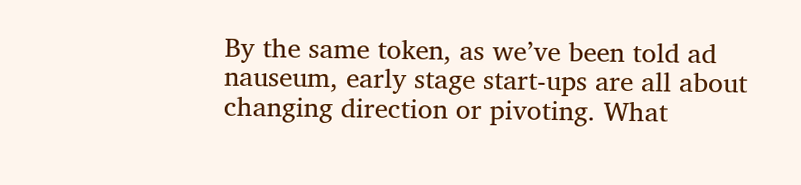By the same token, as we’ve been told ad nauseum, early stage start-ups are all about changing direction or pivoting. What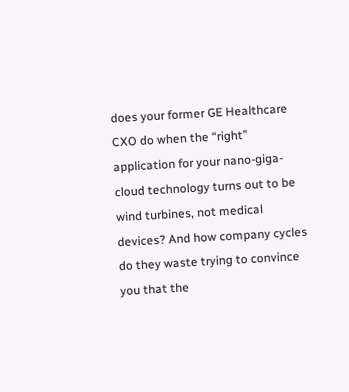does your former GE Healthcare CXO do when the “right” application for your nano-giga-cloud technology turns out to be wind turbines, not medical devices? And how company cycles do they waste trying to convince you that the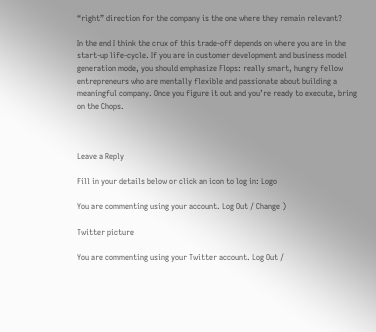“right” direction for the company is the one where they remain relevant?

In the end I think the crux of this trade-off depends on where you are in the start-up life-cycle. If you are in customer development and business model generation mode, you should emphasize Flops: really smart, hungry fellow entrepreneurs who are mentally flexible and passionate about building a meaningful company. Once you figure it out and you’re ready to execute, bring on the Chops.



Leave a Reply

Fill in your details below or click an icon to log in: Logo

You are commenting using your account. Log Out / Change )

Twitter picture

You are commenting using your Twitter account. Log Out /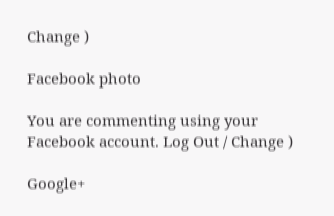Change )

Facebook photo

You are commenting using your Facebook account. Log Out / Change )

Google+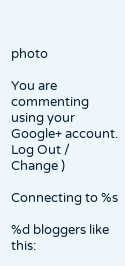photo

You are commenting using your Google+ account. Log Out / Change )

Connecting to %s

%d bloggers like this: